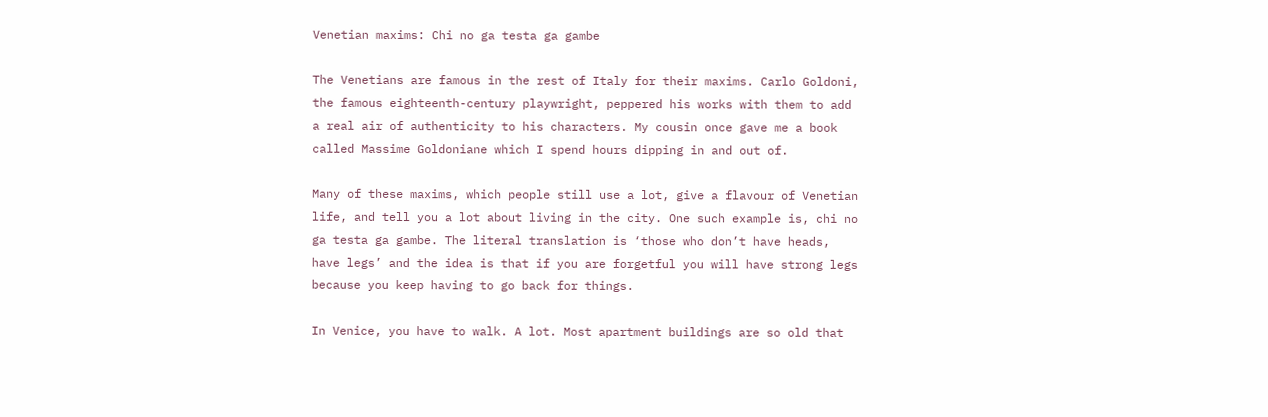Venetian maxims: Chi no ga testa ga gambe

The Venetians are famous in the rest of Italy for their maxims. Carlo Goldoni, the famous eighteenth-century playwright, peppered his works with them to add a real air of authenticity to his characters. My cousin once gave me a book called Massime Goldoniane which I spend hours dipping in and out of.

Many of these maxims, which people still use a lot, give a flavour of Venetian life, and tell you a lot about living in the city. One such example is, chi no ga testa ga gambe. The literal translation is ‘those who don’t have heads, have legs’ and the idea is that if you are forgetful you will have strong legs because you keep having to go back for things.

In Venice, you have to walk. A lot. Most apartment buildings are so old that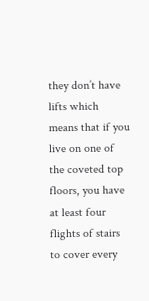they don’t have lifts which means that if you live on one of the coveted top floors, you have at least four flights of stairs to cover every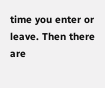time you enter or leave. Then there are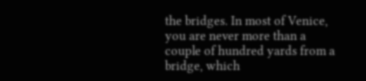the bridges. In most of Venice, you are never more than a couple of hundred yards from a bridge, which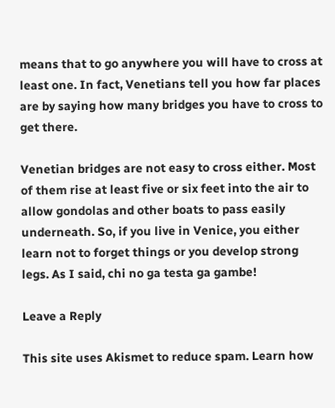means that to go anywhere you will have to cross at least one. In fact, Venetians tell you how far places are by saying how many bridges you have to cross to get there.

Venetian bridges are not easy to cross either. Most of them rise at least five or six feet into the air to allow gondolas and other boats to pass easily underneath. So, if you live in Venice, you either learn not to forget things or you develop strong legs. As I said, chi no ga testa ga gambe!

Leave a Reply

This site uses Akismet to reduce spam. Learn how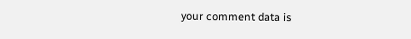your comment data is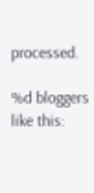processed.

%d bloggers like this: